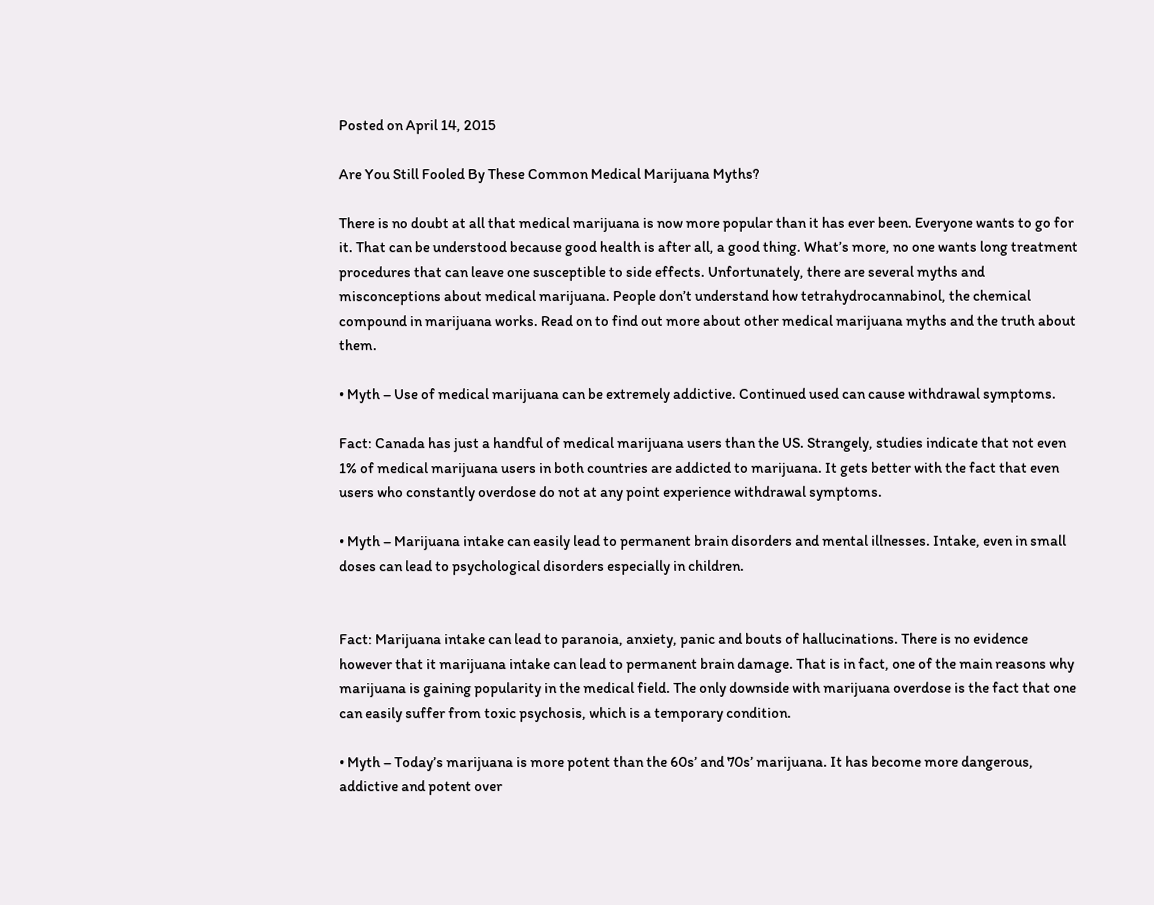Posted on April 14, 2015

Are You Still Fooled By These Common Medical Marijuana Myths?

There is no doubt at all that medical marijuana is now more popular than it has ever been. Everyone wants to go for it. That can be understood because good health is after all, a good thing. What’s more, no one wants long treatment procedures that can leave one susceptible to side effects. Unfortunately, there are several myths and misconceptions about medical marijuana. People don’t understand how tetrahydrocannabinol, the chemical compound in marijuana works. Read on to find out more about other medical marijuana myths and the truth about them.

• Myth – Use of medical marijuana can be extremely addictive. Continued used can cause withdrawal symptoms.

Fact: Canada has just a handful of medical marijuana users than the US. Strangely, studies indicate that not even 1% of medical marijuana users in both countries are addicted to marijuana. It gets better with the fact that even users who constantly overdose do not at any point experience withdrawal symptoms.

• Myth – Marijuana intake can easily lead to permanent brain disorders and mental illnesses. Intake, even in small doses can lead to psychological disorders especially in children.


Fact: Marijuana intake can lead to paranoia, anxiety, panic and bouts of hallucinations. There is no evidence however that it marijuana intake can lead to permanent brain damage. That is in fact, one of the main reasons why marijuana is gaining popularity in the medical field. The only downside with marijuana overdose is the fact that one can easily suffer from toxic psychosis, which is a temporary condition.

• Myth – Today’s marijuana is more potent than the 60s’ and 70s’ marijuana. It has become more dangerous, addictive and potent over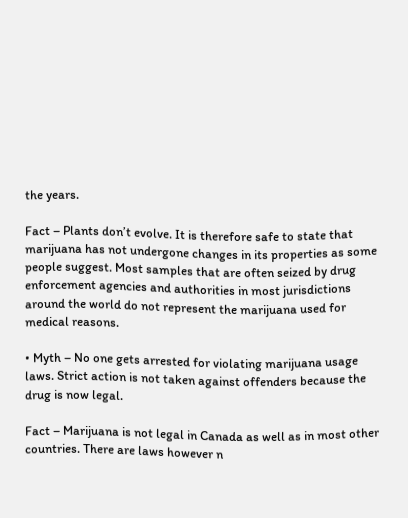the years.

Fact – Plants don’t evolve. It is therefore safe to state that marijuana has not undergone changes in its properties as some people suggest. Most samples that are often seized by drug enforcement agencies and authorities in most jurisdictions around the world do not represent the marijuana used for medical reasons.

• Myth – No one gets arrested for violating marijuana usage laws. Strict action is not taken against offenders because the drug is now legal.

Fact – Marijuana is not legal in Canada as well as in most other countries. There are laws however n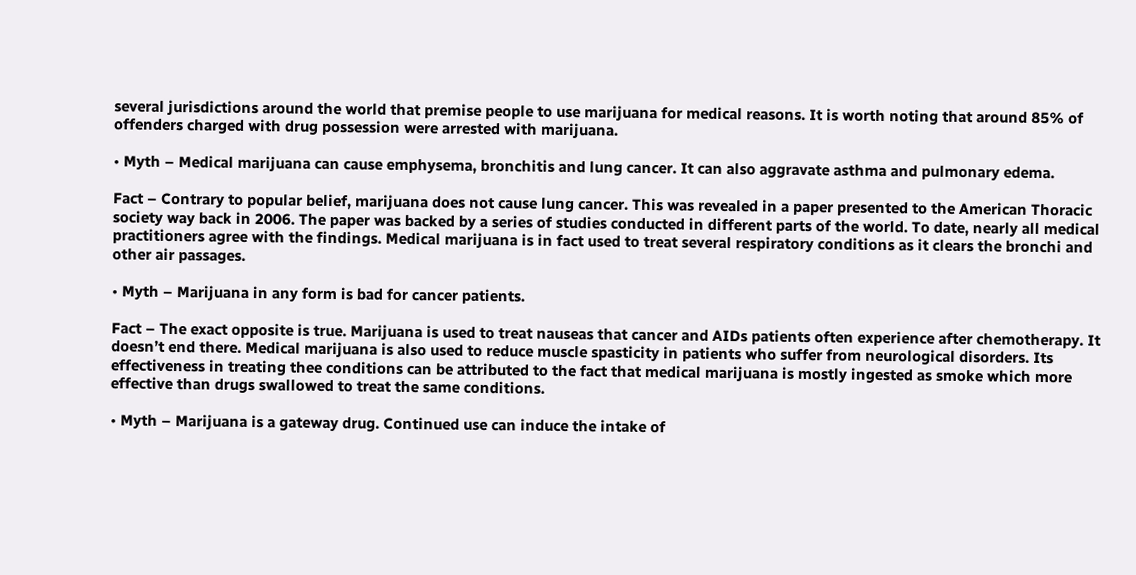several jurisdictions around the world that premise people to use marijuana for medical reasons. It is worth noting that around 85% of offenders charged with drug possession were arrested with marijuana.

• Myth – Medical marijuana can cause emphysema, bronchitis and lung cancer. It can also aggravate asthma and pulmonary edema.

Fact – Contrary to popular belief, marijuana does not cause lung cancer. This was revealed in a paper presented to the American Thoracic society way back in 2006. The paper was backed by a series of studies conducted in different parts of the world. To date, nearly all medical practitioners agree with the findings. Medical marijuana is in fact used to treat several respiratory conditions as it clears the bronchi and other air passages.

• Myth – Marijuana in any form is bad for cancer patients.

Fact – The exact opposite is true. Marijuana is used to treat nauseas that cancer and AIDs patients often experience after chemotherapy. It doesn’t end there. Medical marijuana is also used to reduce muscle spasticity in patients who suffer from neurological disorders. Its effectiveness in treating thee conditions can be attributed to the fact that medical marijuana is mostly ingested as smoke which more effective than drugs swallowed to treat the same conditions.

• Myth – Marijuana is a gateway drug. Continued use can induce the intake of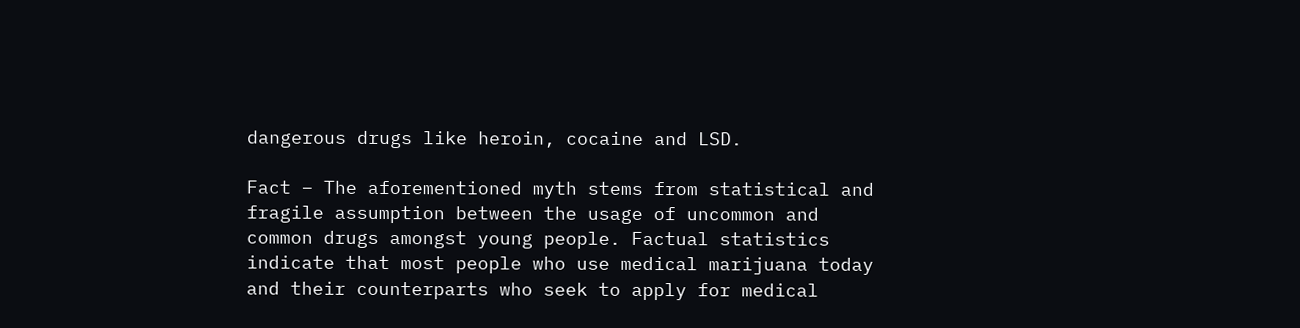dangerous drugs like heroin, cocaine and LSD.

Fact – The aforementioned myth stems from statistical and fragile assumption between the usage of uncommon and common drugs amongst young people. Factual statistics indicate that most people who use medical marijuana today and their counterparts who seek to apply for medical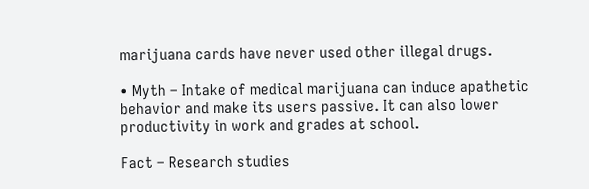marijuana cards have never used other illegal drugs.

• Myth – Intake of medical marijuana can induce apathetic behavior and make its users passive. It can also lower productivity in work and grades at school.

Fact – Research studies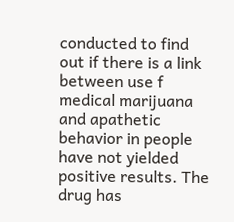conducted to find out if there is a link between use f medical marijuana and apathetic behavior in people have not yielded positive results. The drug has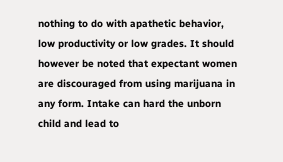nothing to do with apathetic behavior, low productivity or low grades. It should however be noted that expectant women are discouraged from using marijuana in any form. Intake can hard the unborn child and lead to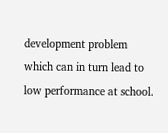development problem which can in turn lead to low performance at school.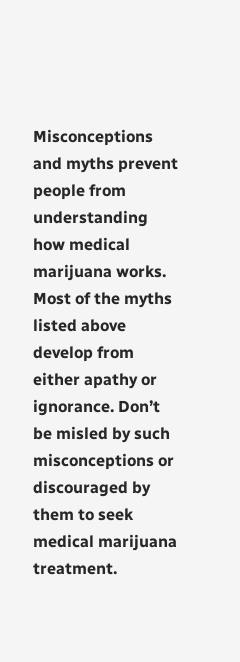Misconceptions and myths prevent people from understanding how medical marijuana works. Most of the myths listed above develop from either apathy or ignorance. Don’t be misled by such misconceptions or discouraged by them to seek medical marijuana treatment.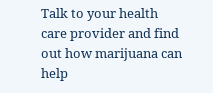Talk to your health care provider and find out how marijuana can help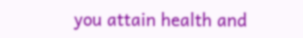you attain health and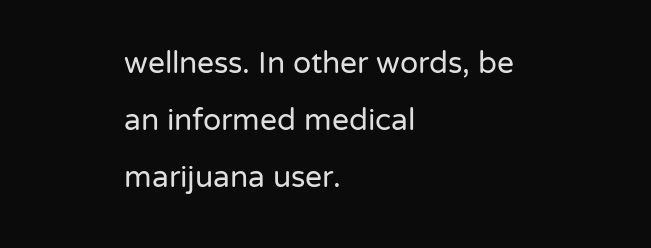wellness. In other words, be an informed medical marijuana user.